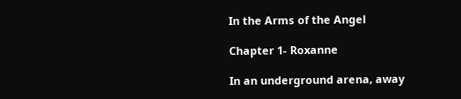In the Arms of the Angel

Chapter 1- Roxanne

In an underground arena, away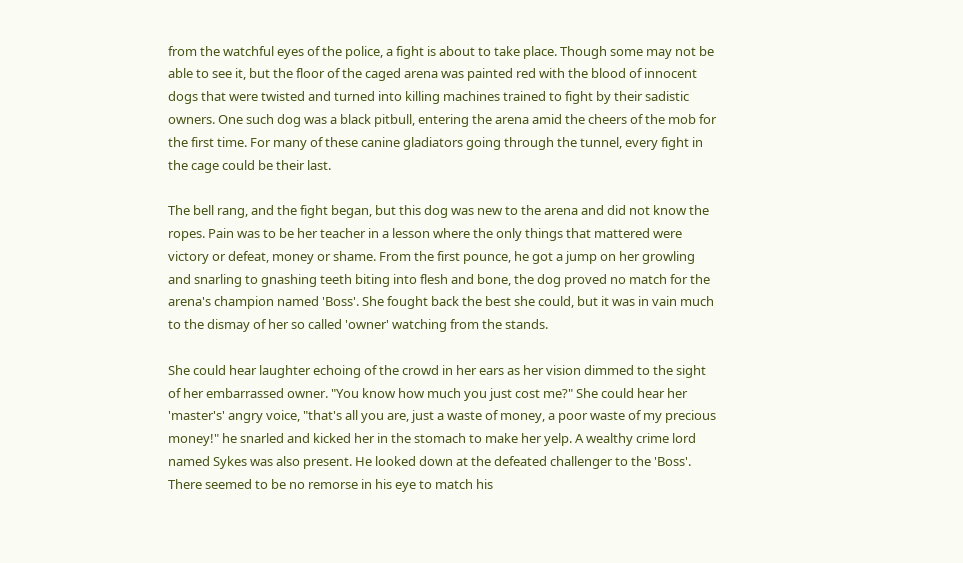from the watchful eyes of the police, a fight is about to take place. Though some may not be able to see it, but the floor of the caged arena was painted red with the blood of innocent dogs that were twisted and turned into killing machines trained to fight by their sadistic owners. One such dog was a black pitbull, entering the arena amid the cheers of the mob for the first time. For many of these canine gladiators going through the tunnel, every fight in the cage could be their last.

The bell rang, and the fight began, but this dog was new to the arena and did not know the ropes. Pain was to be her teacher in a lesson where the only things that mattered were victory or defeat, money or shame. From the first pounce, he got a jump on her growling and snarling to gnashing teeth biting into flesh and bone, the dog proved no match for the arena's champion named 'Boss'. She fought back the best she could, but it was in vain much to the dismay of her so called 'owner' watching from the stands.

She could hear laughter echoing of the crowd in her ears as her vision dimmed to the sight of her embarrassed owner. "You know how much you just cost me?" She could hear her 'master's' angry voice, "that's all you are, just a waste of money, a poor waste of my precious money!" he snarled and kicked her in the stomach to make her yelp. A wealthy crime lord named Sykes was also present. He looked down at the defeated challenger to the 'Boss'. There seemed to be no remorse in his eye to match his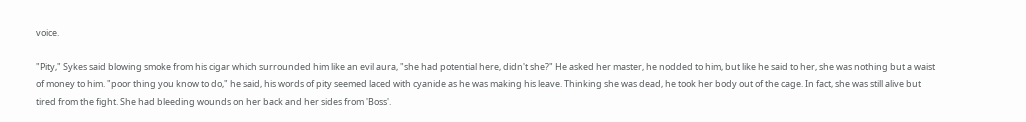voice.

"Pity," Sykes said blowing smoke from his cigar which surrounded him like an evil aura, "she had potential here, didn't she?" He asked her master, he nodded to him, but like he said to her, she was nothing but a waist of money to him. "poor thing you know to do," he said, his words of pity seemed laced with cyanide as he was making his leave. Thinking she was dead, he took her body out of the cage. In fact, she was still alive but tired from the fight. She had bleeding wounds on her back and her sides from 'Boss'.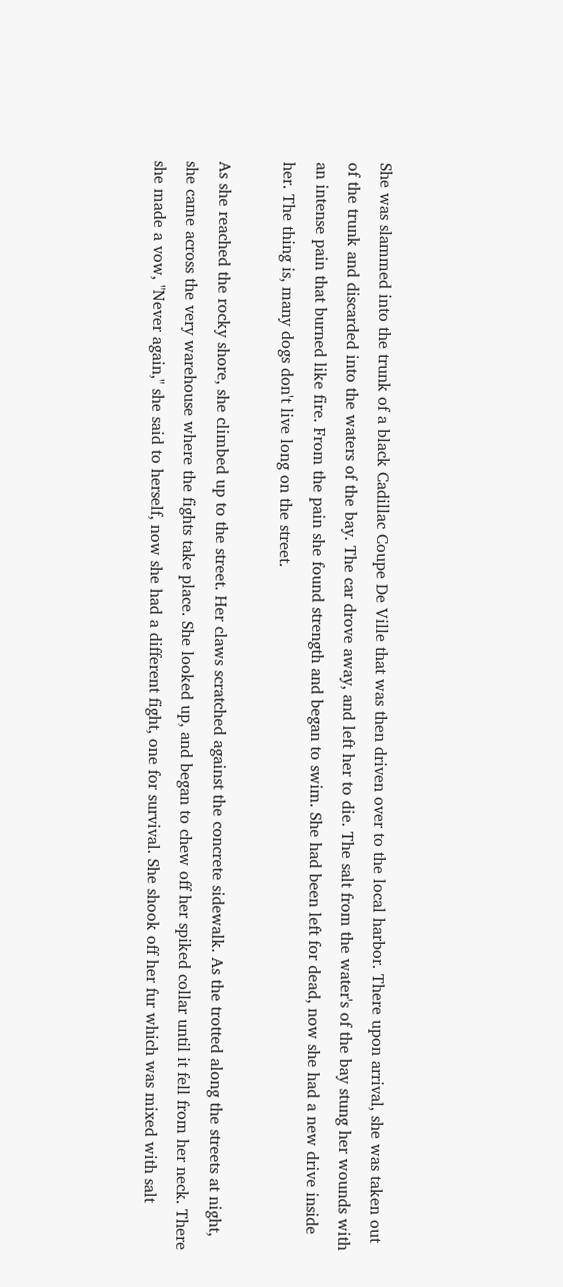She was slammed into the trunk of a black Cadillac Coupe De Ville that was then driven over to the local harbor. There upon arrival, she was taken out of the trunk and discarded into the waters of the bay. The car drove away, and left her to die. The salt from the water's of the bay stung her wounds with an intense pain that burned like fire. From the pain she found strength and began to swim. She had been left for dead, now she had a new drive inside her. The thing is, many dogs don't live long on the street.

As she reached the rocky shore, she climbed up to the street. Her claws scratched against the concrete sidewalk. As the trotted along the streets at night, she came across the very warehouse where the fights take place. She looked up, and began to chew off her spiked collar until it fell from her neck. There she made a vow, "Never again," she said to herself, now she had a different fight, one for survival. She shook off her fur which was mixed with salt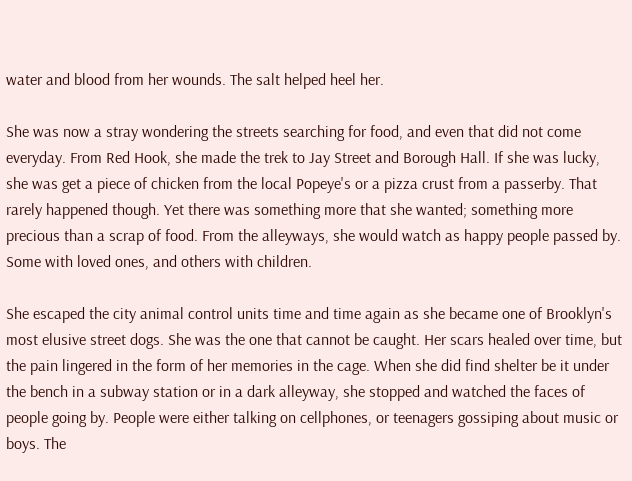water and blood from her wounds. The salt helped heel her.

She was now a stray wondering the streets searching for food, and even that did not come everyday. From Red Hook, she made the trek to Jay Street and Borough Hall. If she was lucky, she was get a piece of chicken from the local Popeye's or a pizza crust from a passerby. That rarely happened though. Yet there was something more that she wanted; something more precious than a scrap of food. From the alleyways, she would watch as happy people passed by. Some with loved ones, and others with children.

She escaped the city animal control units time and time again as she became one of Brooklyn's most elusive street dogs. She was the one that cannot be caught. Her scars healed over time, but the pain lingered in the form of her memories in the cage. When she did find shelter be it under the bench in a subway station or in a dark alleyway, she stopped and watched the faces of people going by. People were either talking on cellphones, or teenagers gossiping about music or boys. The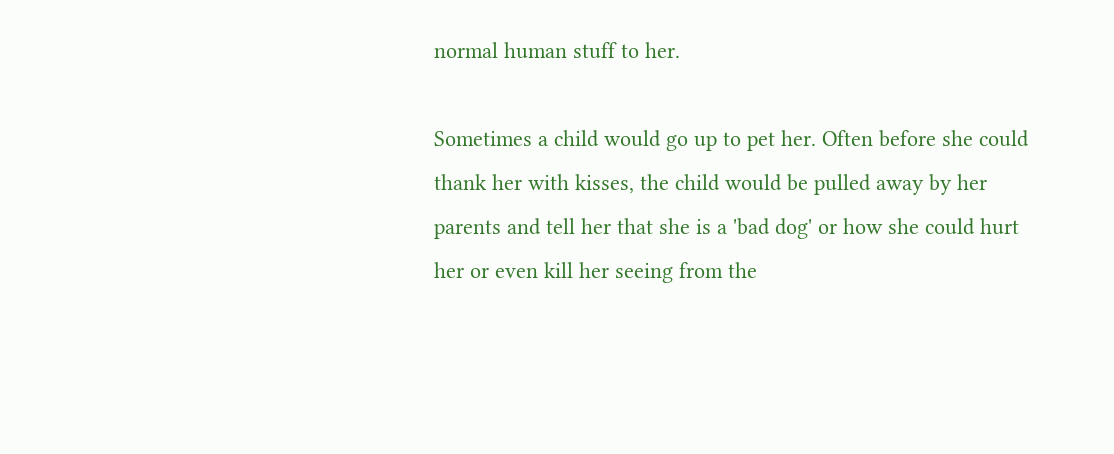normal human stuff to her.

Sometimes a child would go up to pet her. Often before she could thank her with kisses, the child would be pulled away by her parents and tell her that she is a 'bad dog' or how she could hurt her or even kill her seeing from the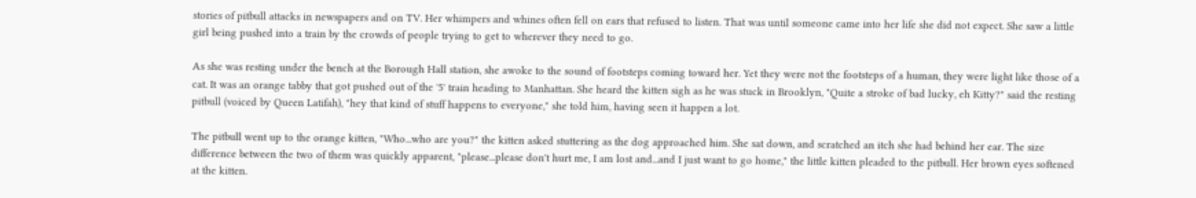stories of pitbull attacks in newspapers and on TV. Her whimpers and whines often fell on ears that refused to listen. That was until someone came into her life she did not expect. She saw a little girl being pushed into a train by the crowds of people trying to get to wherever they need to go.

As she was resting under the bench at the Borough Hall station, she awoke to the sound of footsteps coming toward her. Yet they were not the footsteps of a human, they were light like those of a cat. It was an orange tabby that got pushed out of the '5' train heading to Manhattan. She heard the kitten sigh as he was stuck in Brooklyn, "Quite a stroke of bad lucky, eh Kitty?" said the resting pitbull (voiced by Queen Latifah), "hey that kind of stuff happens to everyone," she told him, having seen it happen a lot.

The pitbull went up to the orange kitten, "Who...who are you?" the kitten asked stuttering as the dog approached him. She sat down, and scratched an itch she had behind her ear. The size difference between the two of them was quickly apparent, "please...please don't hurt me, I am lost and...and I just want to go home," the little kitten pleaded to the pitbull. Her brown eyes softened at the kitten.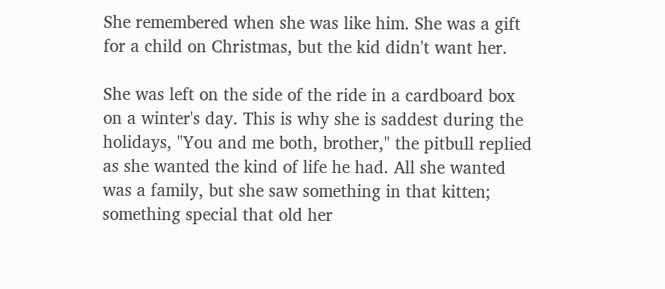She remembered when she was like him. She was a gift for a child on Christmas, but the kid didn't want her.

She was left on the side of the ride in a cardboard box on a winter's day. This is why she is saddest during the holidays, "You and me both, brother," the pitbull replied as she wanted the kind of life he had. All she wanted was a family, but she saw something in that kitten; something special that old her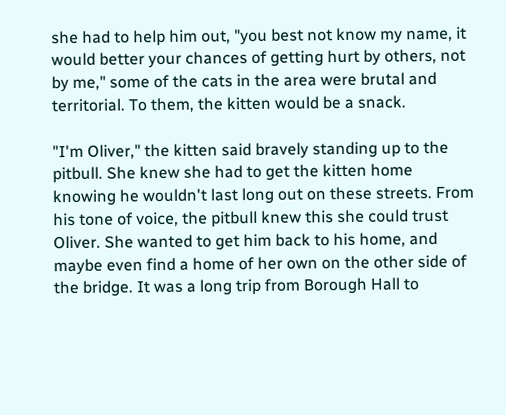she had to help him out, "you best not know my name, it would better your chances of getting hurt by others, not by me," some of the cats in the area were brutal and territorial. To them, the kitten would be a snack.

"I'm Oliver," the kitten said bravely standing up to the pitbull. She knew she had to get the kitten home knowing he wouldn't last long out on these streets. From his tone of voice, the pitbull knew this she could trust Oliver. She wanted to get him back to his home, and maybe even find a home of her own on the other side of the bridge. It was a long trip from Borough Hall to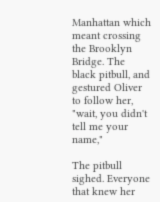Manhattan which meant crossing the Brooklyn Bridge. The black pitbull, and gestured Oliver to follow her, "wait, you didn't tell me your name,"

The pitbull sighed. Everyone that knew her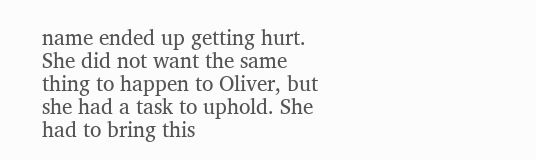name ended up getting hurt. She did not want the same thing to happen to Oliver, but she had a task to uphold. She had to bring this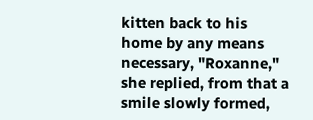kitten back to his home by any means necessary, "Roxanne," she replied, from that a smile slowly formed,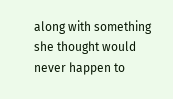along with something she thought would never happen to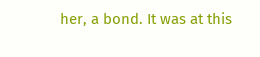her, a bond. It was at this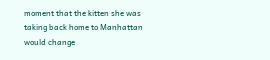moment that the kitten she was taking back home to Manhattan would change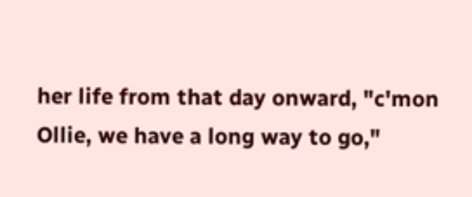her life from that day onward, "c'mon Ollie, we have a long way to go,"